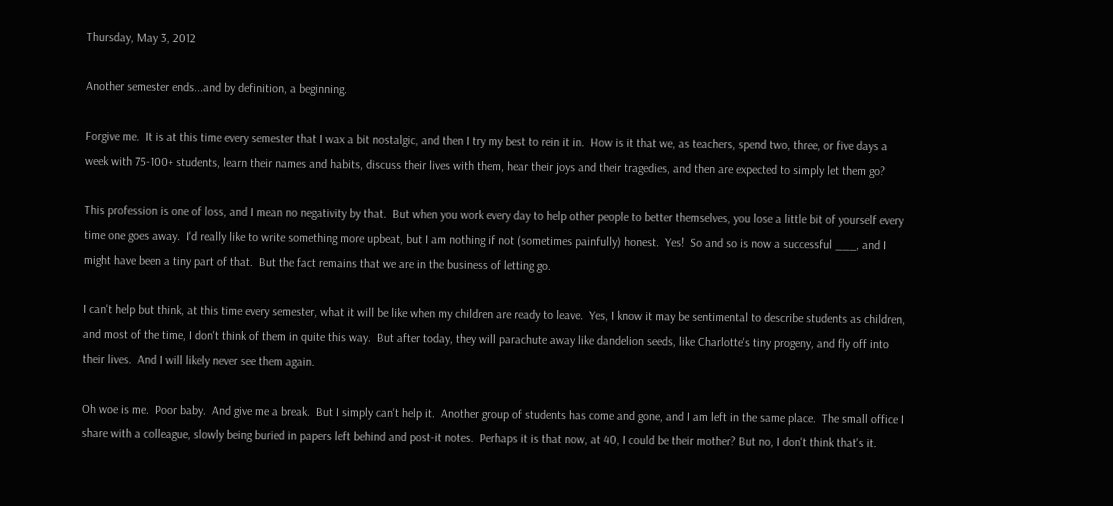Thursday, May 3, 2012

Another semester ends...and by definition, a beginning.

Forgive me.  It is at this time every semester that I wax a bit nostalgic, and then I try my best to rein it in.  How is it that we, as teachers, spend two, three, or five days a week with 75-100+ students, learn their names and habits, discuss their lives with them, hear their joys and their tragedies, and then are expected to simply let them go?

This profession is one of loss, and I mean no negativity by that.  But when you work every day to help other people to better themselves, you lose a little bit of yourself every time one goes away.  I'd really like to write something more upbeat, but I am nothing if not (sometimes painfully) honest.  Yes!  So and so is now a successful ___, and I might have been a tiny part of that.  But the fact remains that we are in the business of letting go.

I can't help but think, at this time every semester, what it will be like when my children are ready to leave.  Yes, I know it may be sentimental to describe students as children, and most of the time, I don't think of them in quite this way.  But after today, they will parachute away like dandelion seeds, like Charlotte's tiny progeny, and fly off into their lives.  And I will likely never see them again.

Oh woe is me.  Poor baby.  And give me a break.  But I simply can't help it.  Another group of students has come and gone, and I am left in the same place.  The small office I share with a colleague, slowly being buried in papers left behind and post-it notes.  Perhaps it is that now, at 40, I could be their mother? But no, I don't think that's it.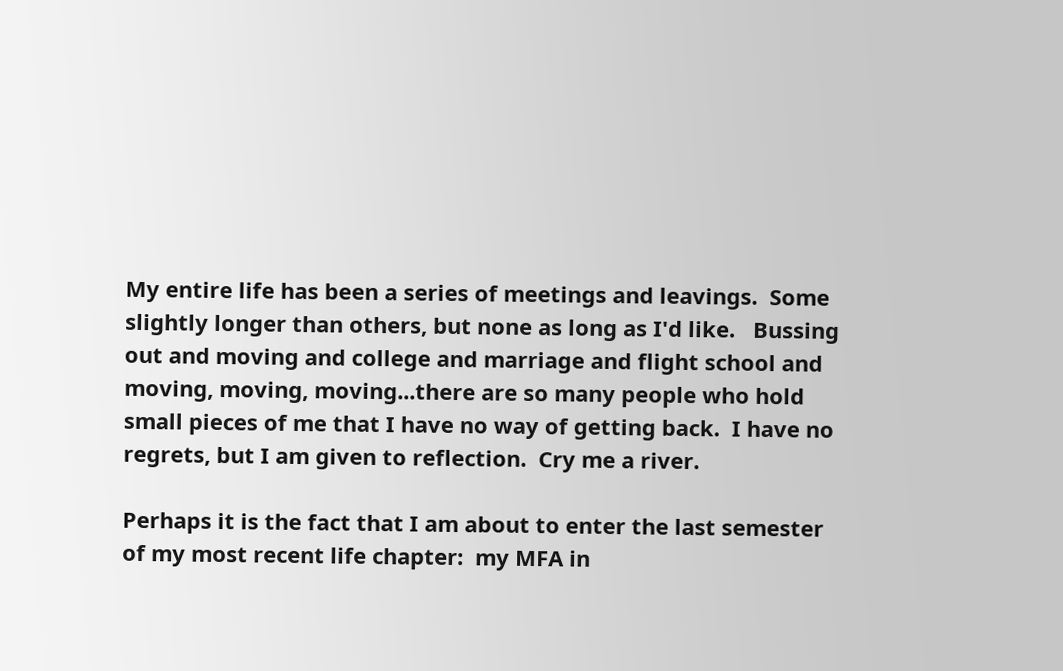My entire life has been a series of meetings and leavings.  Some slightly longer than others, but none as long as I'd like.   Bussing out and moving and college and marriage and flight school and moving, moving, moving...there are so many people who hold small pieces of me that I have no way of getting back.  I have no regrets, but I am given to reflection.  Cry me a river.

Perhaps it is the fact that I am about to enter the last semester of my most recent life chapter:  my MFA in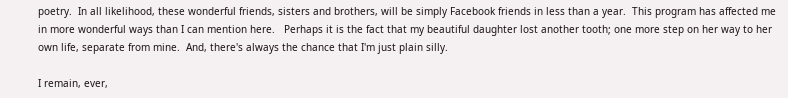poetry.  In all likelihood, these wonderful friends, sisters and brothers, will be simply Facebook friends in less than a year.  This program has affected me in more wonderful ways than I can mention here.   Perhaps it is the fact that my beautiful daughter lost another tooth; one more step on her way to her own life, separate from mine.  And, there's always the chance that I'm just plain silly.

I remain, ever,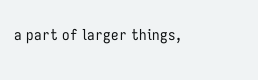a part of larger things,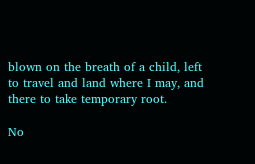blown on the breath of a child, left to travel and land where I may, and there to take temporary root.

No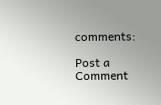comments:

Post a Comment